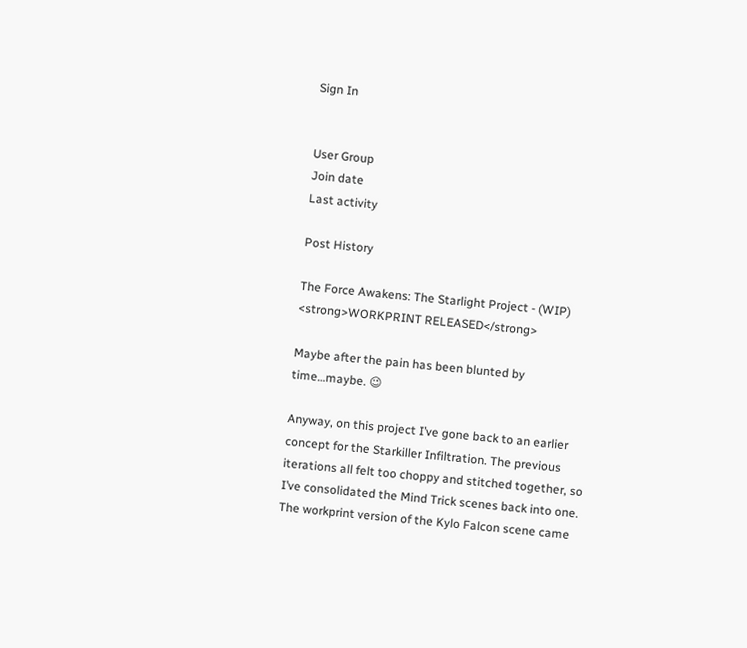Sign In


User Group
Join date
Last activity

Post History

The Force Awakens: The Starlight Project - (WIP) <strong>WORKPRINT RELEASED</strong>

Maybe after the pain has been blunted by time…maybe. 😉

Anyway, on this project I’ve gone back to an earlier concept for the Starkiller Infiltration. The previous iterations all felt too choppy and stitched together, so I’ve consolidated the Mind Trick scenes back into one. The workprint version of the Kylo Falcon scene came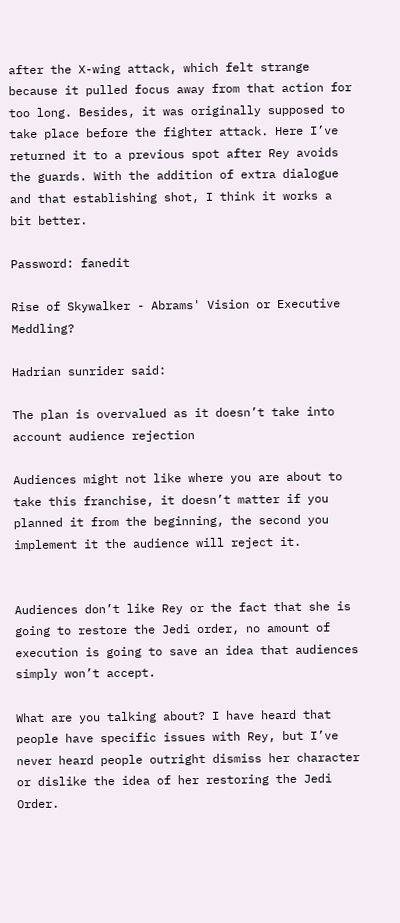after the X-wing attack, which felt strange because it pulled focus away from that action for too long. Besides, it was originally supposed to take place before the fighter attack. Here I’ve returned it to a previous spot after Rey avoids the guards. With the addition of extra dialogue and that establishing shot, I think it works a bit better.

Password: fanedit

Rise of Skywalker - Abrams' Vision or Executive Meddling?

Hadrian sunrider said:

The plan is overvalued as it doesn’t take into account audience rejection

Audiences might not like where you are about to take this franchise, it doesn’t matter if you planned it from the beginning, the second you implement it the audience will reject it.


Audiences don’t like Rey or the fact that she is going to restore the Jedi order, no amount of execution is going to save an idea that audiences simply won’t accept.

What are you talking about? I have heard that people have specific issues with Rey, but I’ve never heard people outright dismiss her character or dislike the idea of her restoring the Jedi Order.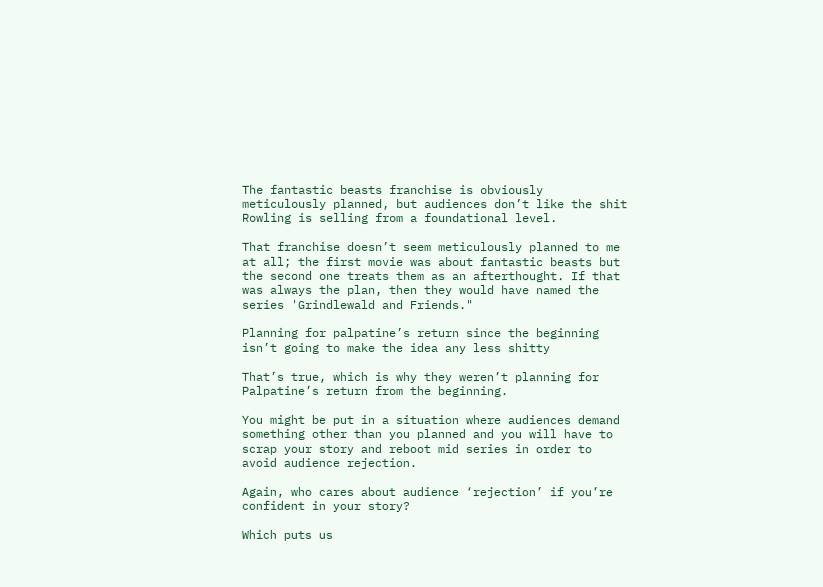The fantastic beasts franchise is obviously meticulously planned, but audiences don’t like the shit Rowling is selling from a foundational level.

That franchise doesn’t seem meticulously planned to me at all; the first movie was about fantastic beasts but the second one treats them as an afterthought. If that was always the plan, then they would have named the series 'Grindlewald and Friends."

Planning for palpatine’s return since the beginning isn’t going to make the idea any less shitty

That’s true, which is why they weren’t planning for Palpatine’s return from the beginning.

You might be put in a situation where audiences demand something other than you planned and you will have to scrap your story and reboot mid series in order to avoid audience rejection.

Again, who cares about audience ‘rejection’ if you’re confident in your story?

Which puts us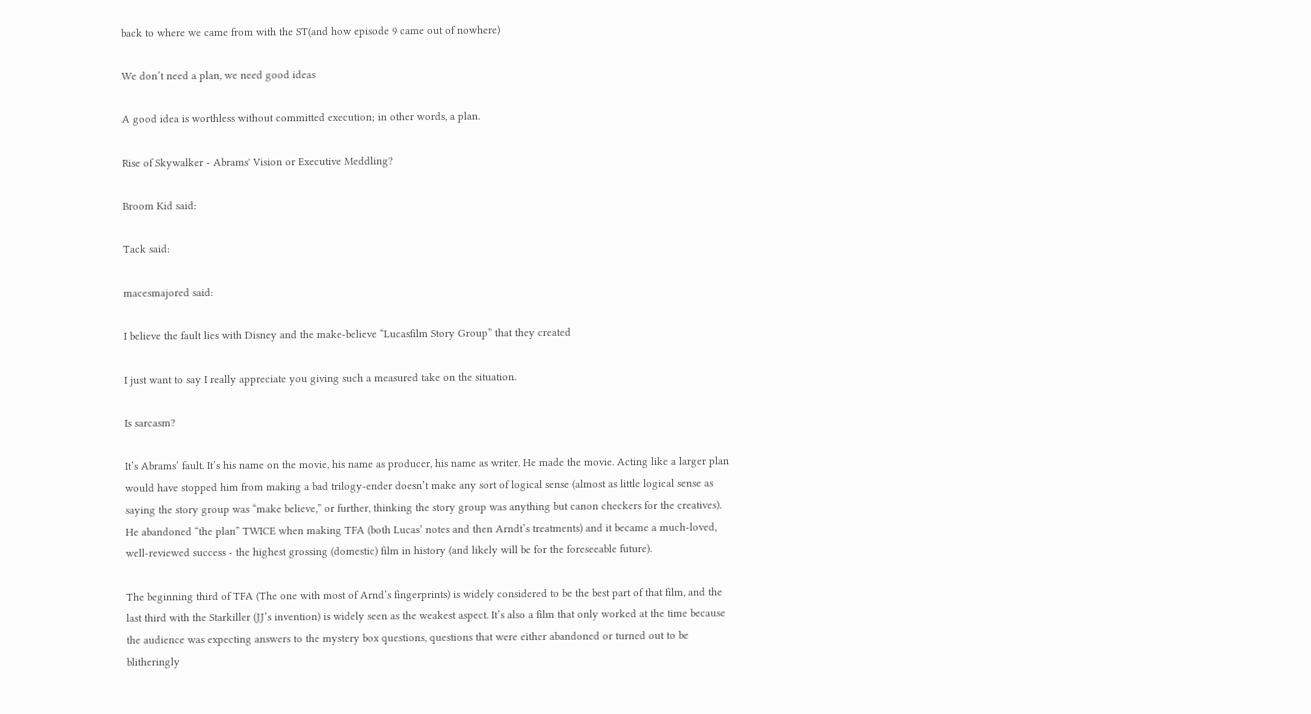back to where we came from with the ST(and how episode 9 came out of nowhere)

We don’t need a plan, we need good ideas

A good idea is worthless without committed execution; in other words, a plan.

Rise of Skywalker - Abrams' Vision or Executive Meddling?

Broom Kid said:

Tack said:

macesmajored said:

I believe the fault lies with Disney and the make-believe “Lucasfilm Story Group” that they created

I just want to say I really appreciate you giving such a measured take on the situation.

Is sarcasm?

It’s Abrams’ fault. It’s his name on the movie, his name as producer, his name as writer. He made the movie. Acting like a larger plan would have stopped him from making a bad trilogy-ender doesn’t make any sort of logical sense (almost as little logical sense as saying the story group was “make believe,” or further, thinking the story group was anything but canon checkers for the creatives). He abandoned “the plan” TWICE when making TFA (both Lucas’ notes and then Arndt’s treatments) and it became a much-loved, well-reviewed success - the highest grossing (domestic) film in history (and likely will be for the foreseeable future).

The beginning third of TFA (The one with most of Arnd’s fingerprints) is widely considered to be the best part of that film, and the last third with the Starkiller (JJ’s invention) is widely seen as the weakest aspect. It’s also a film that only worked at the time because the audience was expecting answers to the mystery box questions, questions that were either abandoned or turned out to be blitheringly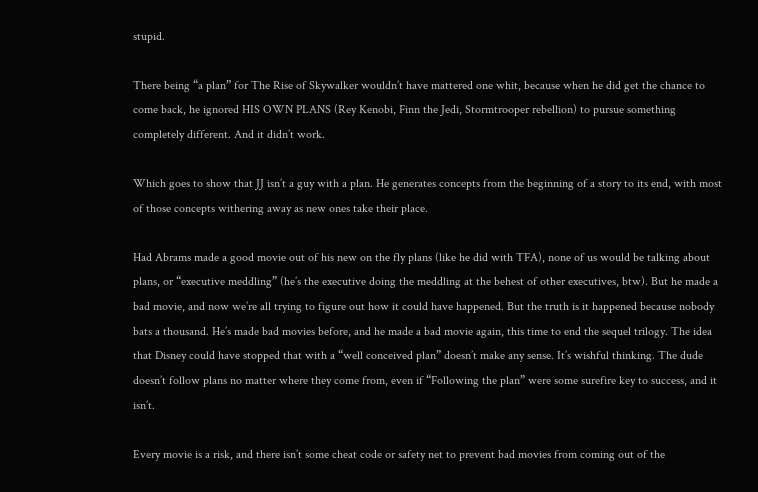stupid.

There being “a plan” for The Rise of Skywalker wouldn’t have mattered one whit, because when he did get the chance to come back, he ignored HIS OWN PLANS (Rey Kenobi, Finn the Jedi, Stormtrooper rebellion) to pursue something completely different. And it didn’t work.

Which goes to show that JJ isn’t a guy with a plan. He generates concepts from the beginning of a story to its end, with most of those concepts withering away as new ones take their place.

Had Abrams made a good movie out of his new on the fly plans (like he did with TFA), none of us would be talking about plans, or “executive meddling” (he’s the executive doing the meddling at the behest of other executives, btw). But he made a bad movie, and now we’re all trying to figure out how it could have happened. But the truth is it happened because nobody bats a thousand. He’s made bad movies before, and he made a bad movie again, this time to end the sequel trilogy. The idea that Disney could have stopped that with a “well conceived plan” doesn’t make any sense. It’s wishful thinking. The dude doesn’t follow plans no matter where they come from, even if “Following the plan” were some surefire key to success, and it isn’t.

Every movie is a risk, and there isn’t some cheat code or safety net to prevent bad movies from coming out of the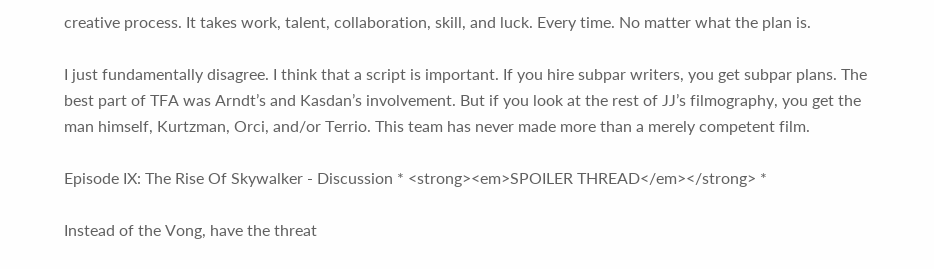creative process. It takes work, talent, collaboration, skill, and luck. Every time. No matter what the plan is.

I just fundamentally disagree. I think that a script is important. If you hire subpar writers, you get subpar plans. The best part of TFA was Arndt’s and Kasdan’s involvement. But if you look at the rest of JJ’s filmography, you get the man himself, Kurtzman, Orci, and/or Terrio. This team has never made more than a merely competent film.

Episode IX: The Rise Of Skywalker - Discussion * <strong><em>SPOILER THREAD</em></strong> *

Instead of the Vong, have the threat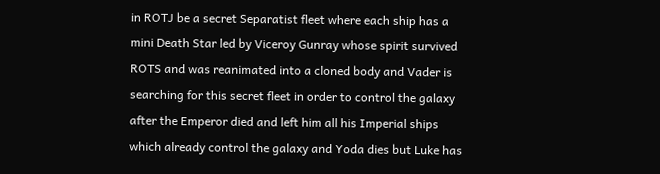in ROTJ be a secret Separatist fleet where each ship has a mini Death Star led by Viceroy Gunray whose spirit survived ROTS and was reanimated into a cloned body and Vader is searching for this secret fleet in order to control the galaxy after the Emperor died and left him all his Imperial ships which already control the galaxy and Yoda dies but Luke has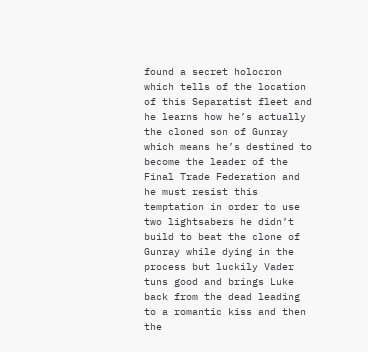found a secret holocron which tells of the location of this Separatist fleet and he learns how he’s actually the cloned son of Gunray which means he’s destined to become the leader of the Final Trade Federation and he must resist this temptation in order to use two lightsabers he didn’t build to beat the clone of Gunray while dying in the process but luckily Vader tuns good and brings Luke back from the dead leading to a romantic kiss and then the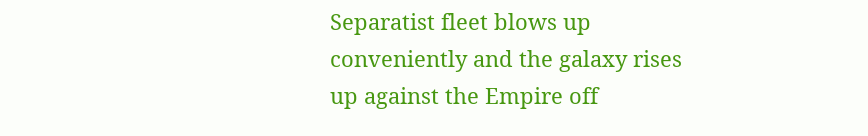Separatist fleet blows up conveniently and the galaxy rises up against the Empire off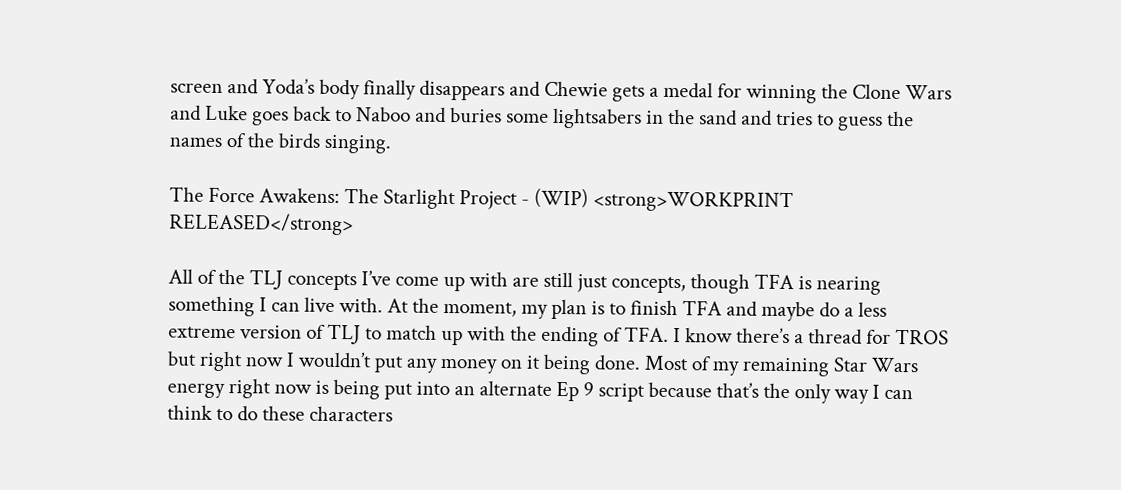screen and Yoda’s body finally disappears and Chewie gets a medal for winning the Clone Wars and Luke goes back to Naboo and buries some lightsabers in the sand and tries to guess the names of the birds singing.

The Force Awakens: The Starlight Project - (WIP) <strong>WORKPRINT RELEASED</strong>

All of the TLJ concepts I’ve come up with are still just concepts, though TFA is nearing something I can live with. At the moment, my plan is to finish TFA and maybe do a less extreme version of TLJ to match up with the ending of TFA. I know there’s a thread for TROS but right now I wouldn’t put any money on it being done. Most of my remaining Star Wars energy right now is being put into an alternate Ep 9 script because that’s the only way I can think to do these characters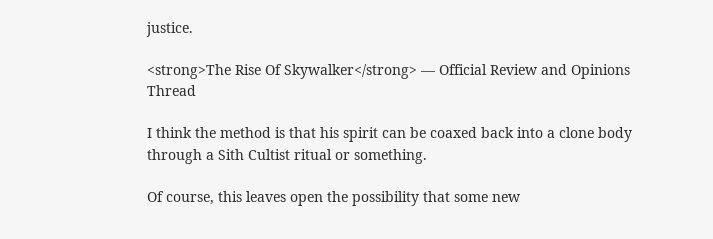justice.

<strong>The Rise Of Skywalker</strong> — Official Review and Opinions Thread

I think the method is that his spirit can be coaxed back into a clone body through a Sith Cultist ritual or something.

Of course, this leaves open the possibility that some new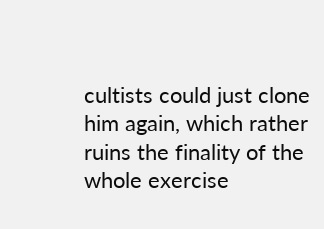cultists could just clone him again, which rather ruins the finality of the whole exercise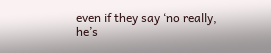even if they say ‘no really, he’s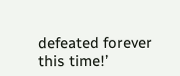defeated forever this time!’